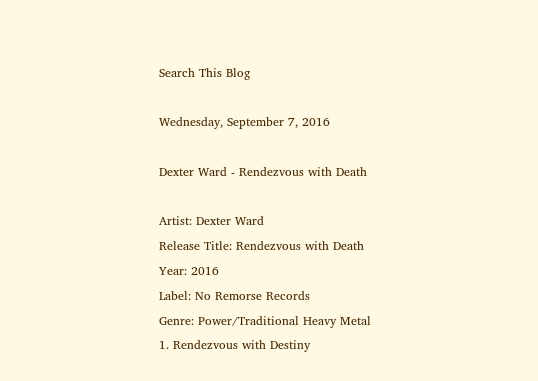Search This Blog

Wednesday, September 7, 2016

Dexter Ward - Rendezvous with Death

Artist: Dexter Ward
Release Title: Rendezvous with Death
Year: 2016
Label: No Remorse Records
Genre: Power/Traditional Heavy Metal
1. Rendezvous with Destiny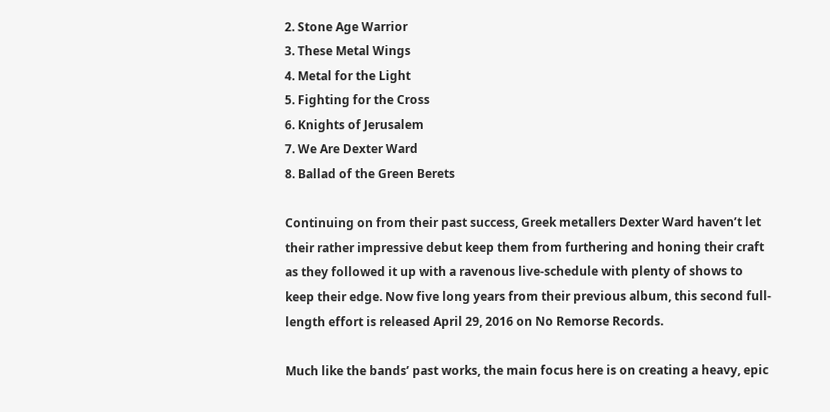2. Stone Age Warrior
3. These Metal Wings
4. Metal for the Light
5. Fighting for the Cross
6. Knights of Jerusalem
7. We Are Dexter Ward
8. Ballad of the Green Berets

Continuing on from their past success, Greek metallers Dexter Ward haven’t let their rather impressive debut keep them from furthering and honing their craft as they followed it up with a ravenous live-schedule with plenty of shows to keep their edge. Now five long years from their previous album, this second full-length effort is released April 29, 2016 on No Remorse Records.

Much like the bands’ past works, the main focus here is on creating a heavy, epic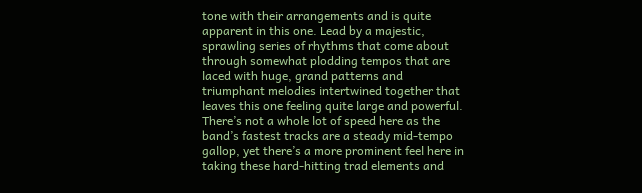tone with their arrangements and is quite apparent in this one. Lead by a majestic, sprawling series of rhythms that come about through somewhat plodding tempos that are laced with huge, grand patterns and triumphant melodies intertwined together that leaves this one feeling quite large and powerful. There’s not a whole lot of speed here as the band’s fastest tracks are a steady mid-tempo gallop, yet there’s a more prominent feel here in taking these hard-hitting trad elements and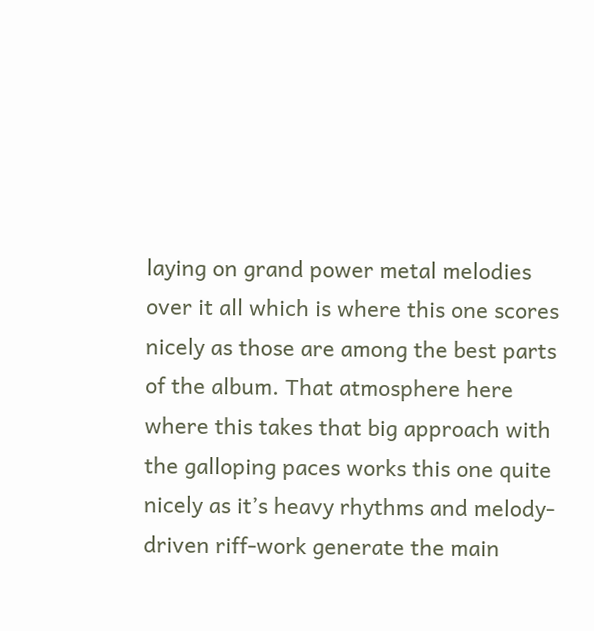laying on grand power metal melodies over it all which is where this one scores nicely as those are among the best parts of the album. That atmosphere here where this takes that big approach with the galloping paces works this one quite nicely as it’s heavy rhythms and melody-driven riff-work generate the main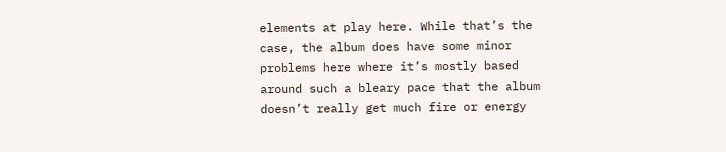elements at play here. While that’s the case, the album does have some minor problems here where it’s mostly based around such a bleary pace that the album doesn’t really get much fire or energy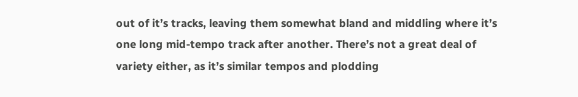out of it’s tracks, leaving them somewhat bland and middling where it’s one long mid-tempo track after another. There’s not a great deal of variety either, as it’s similar tempos and plodding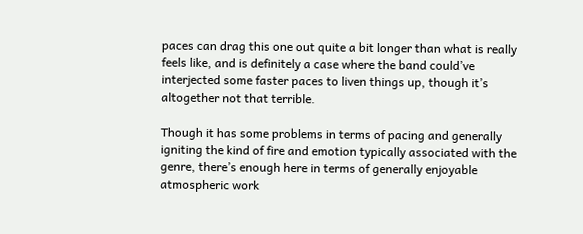paces can drag this one out quite a bit longer than what is really feels like, and is definitely a case where the band could’ve interjected some faster paces to liven things up, though it’s altogether not that terrible.

Though it has some problems in terms of pacing and generally igniting the kind of fire and emotion typically associated with the genre, there’s enough here in terms of generally enjoyable atmospheric work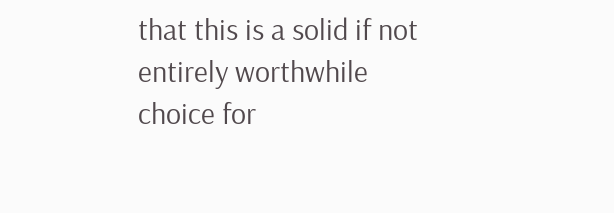that this is a solid if not entirely worthwhile choice for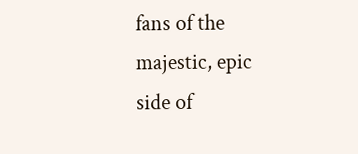fans of the majestic, epic side of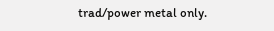trad/power metal only.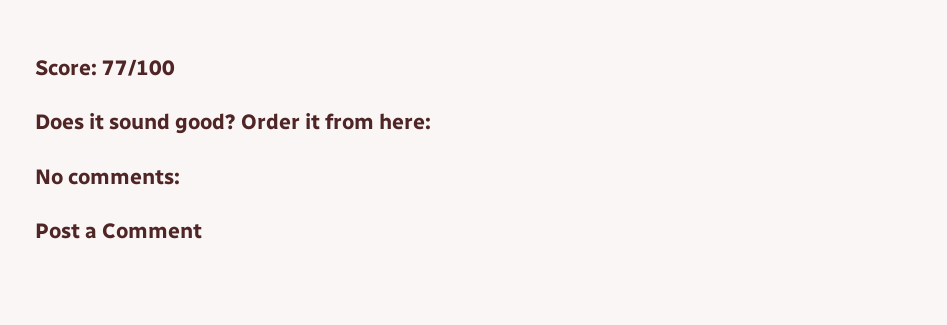Score: 77/100

Does it sound good? Order it from here:

No comments:

Post a Comment